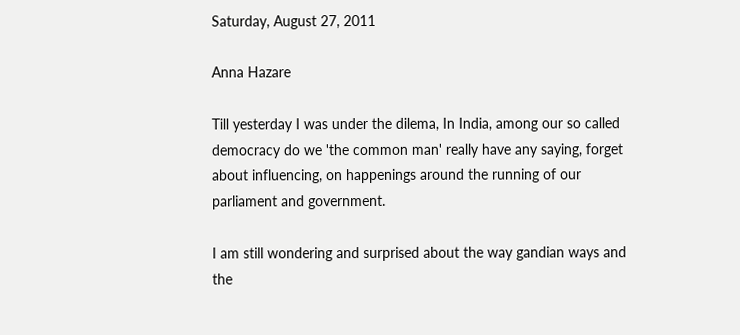Saturday, August 27, 2011

Anna Hazare

Till yesterday I was under the dilema, In India, among our so called democracy do we 'the common man' really have any saying, forget about influencing, on happenings around the running of our parliament and government.

I am still wondering and surprised about the way gandian ways and the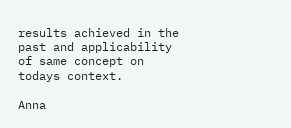results achieved in the past and applicability of same concept on todays context.

Anna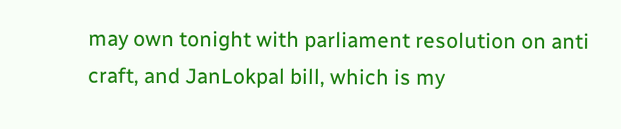may own tonight with parliament resolution on anti craft, and JanLokpal bill, which is my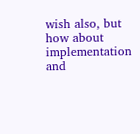wish also, but how about implementation and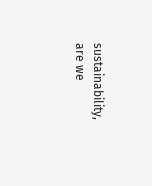sustainability, are we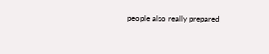people also really prepared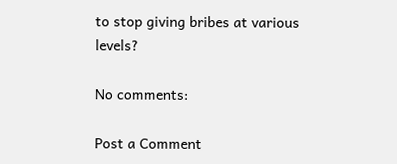to stop giving bribes at various levels?

No comments:

Post a Comment